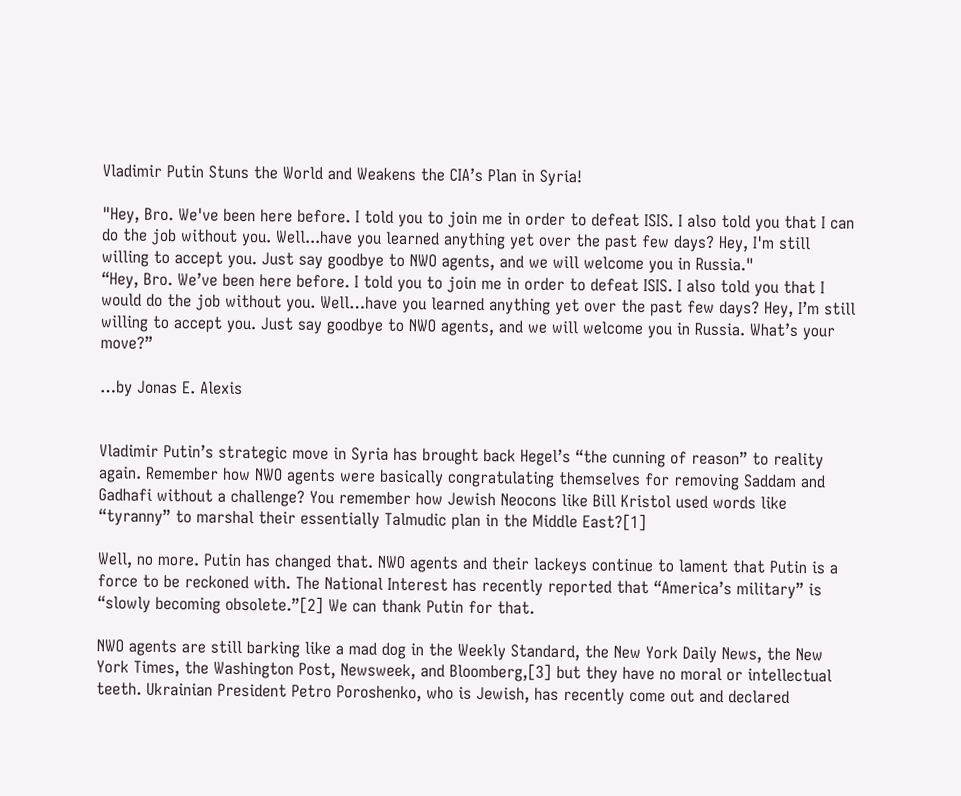Vladimir Putin Stuns the World and Weakens the CIA’s Plan in Syria!

"Hey, Bro. We've been here before. I told you to join me in order to defeat ISIS. I also told you that I can do the job without you. Well...have you learned anything yet over the past few days? Hey, I'm still willing to accept you. Just say goodbye to NWO agents, and we will welcome you in Russia."
“Hey, Bro. We’ve been here before. I told you to join me in order to defeat ISIS. I also told you that I would do the job without you. Well…have you learned anything yet over the past few days? Hey, I’m still willing to accept you. Just say goodbye to NWO agents, and we will welcome you in Russia. What’s your move?”

…by Jonas E. Alexis


Vladimir Putin’s strategic move in Syria has brought back Hegel’s “the cunning of reason” to reality again. Remember how NWO agents were basically congratulating themselves for removing Saddam and Gadhafi without a challenge? You remember how Jewish Neocons like Bill Kristol used words like “tyranny” to marshal their essentially Talmudic plan in the Middle East?[1]

Well, no more. Putin has changed that. NWO agents and their lackeys continue to lament that Putin is a force to be reckoned with. The National Interest has recently reported that “America’s military” is “slowly becoming obsolete.”[2] We can thank Putin for that.

NWO agents are still barking like a mad dog in the Weekly Standard, the New York Daily News, the New York Times, the Washington Post, Newsweek, and Bloomberg,[3] but they have no moral or intellectual teeth. Ukrainian President Petro Poroshenko, who is Jewish, has recently come out and declared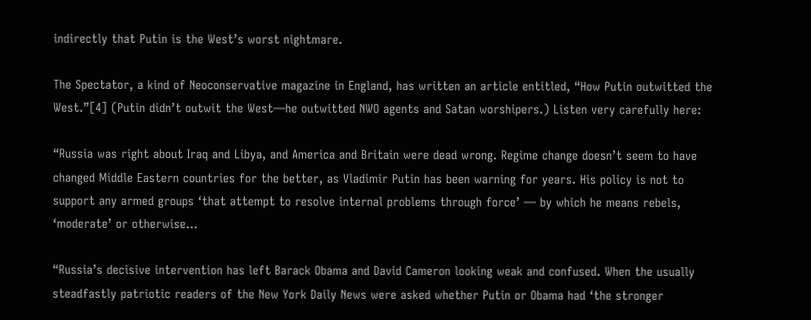indirectly that Putin is the West’s worst nightmare.

The Spectator, a kind of Neoconservative magazine in England, has written an article entitled, “How Putin outwitted the West.”[4] (Putin didn’t outwit the West—he outwitted NWO agents and Satan worshipers.) Listen very carefully here:

“Russia was right about Iraq and Libya, and America and Britain were dead wrong. Regime change doesn’t seem to have changed Middle Eastern countries for the better, as Vladimir Putin has been warning for years. His policy is not to support any armed groups ‘that attempt to resolve internal problems through force’ — by which he means rebels, ‘moderate’ or otherwise…

“Russia’s decisive intervention has left Barack Obama and David Cameron looking weak and confused. When the usually steadfastly patriotic readers of the New York Daily News were asked whether Putin or Obama had ‘the stronger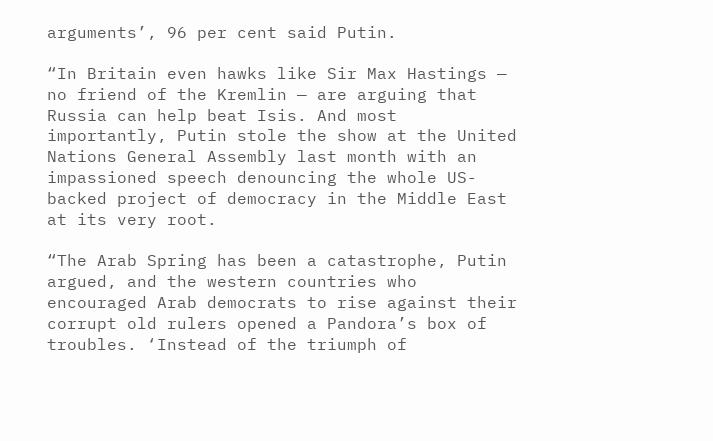arguments’, 96 per cent said Putin.

“In Britain even hawks like Sir Max Hastings — no friend of the Kremlin — are arguing that Russia can help beat Isis. And most importantly, Putin stole the show at the United Nations General Assembly last month with an impassioned speech denouncing the whole US-backed project of democracy in the Middle East at its very root.

“The Arab Spring has been a catastrophe, Putin argued, and the western countries who encouraged Arab democrats to rise against their corrupt old rulers opened a Pandora’s box of troubles. ‘Instead of the triumph of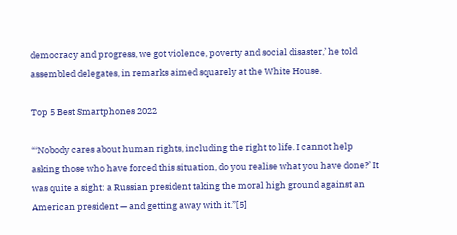democracy and progress, we got violence, poverty and social disaster,’ he told assembled delegates, in remarks aimed squarely at the White House.

Top 5 Best Smartphones 2022

“‘Nobody cares about human rights, including the right to life. I cannot help asking those who have forced this situation, do you realise what you have done?’ It was quite a sight: a Russian president taking the moral high ground against an American president — and getting away with it.”[5]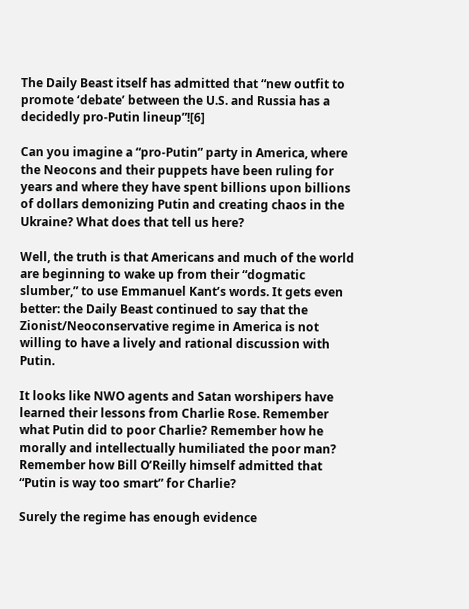The Daily Beast itself has admitted that “new outfit to promote ‘debate’ between the U.S. and Russia has a decidedly pro-Putin lineup”![6]

Can you imagine a “pro-Putin” party in America, where the Neocons and their puppets have been ruling for years and where they have spent billions upon billions of dollars demonizing Putin and creating chaos in the Ukraine? What does that tell us here?

Well, the truth is that Americans and much of the world are beginning to wake up from their “dogmatic slumber,” to use Emmanuel Kant’s words. It gets even better: the Daily Beast continued to say that the Zionist/Neoconservative regime in America is not willing to have a lively and rational discussion with Putin.

It looks like NWO agents and Satan worshipers have learned their lessons from Charlie Rose. Remember what Putin did to poor Charlie? Remember how he morally and intellectually humiliated the poor man? Remember how Bill O’Reilly himself admitted that “Putin is way too smart” for Charlie?

Surely the regime has enough evidence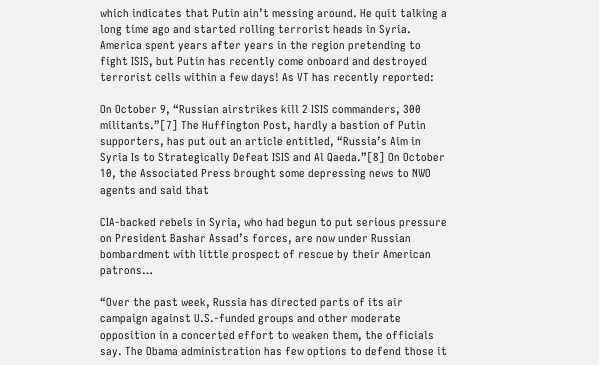which indicates that Putin ain’t messing around. He quit talking a long time ago and started rolling terrorist heads in Syria. America spent years after years in the region pretending to fight ISIS, but Putin has recently come onboard and destroyed terrorist cells within a few days! As VT has recently reported:

On October 9, “Russian airstrikes kill 2 ISIS commanders, 300 militants.”[7] The Huffington Post, hardly a bastion of Putin supporters, has put out an article entitled, “Russia’s Aim in Syria Is to Strategically Defeat ISIS and Al Qaeda.”[8] On October 10, the Associated Press brought some depressing news to NWO agents and said that

CIA-backed rebels in Syria, who had begun to put serious pressure on President Bashar Assad’s forces, are now under Russian bombardment with little prospect of rescue by their American patrons…

“Over the past week, Russia has directed parts of its air campaign against U.S.-funded groups and other moderate opposition in a concerted effort to weaken them, the officials say. The Obama administration has few options to defend those it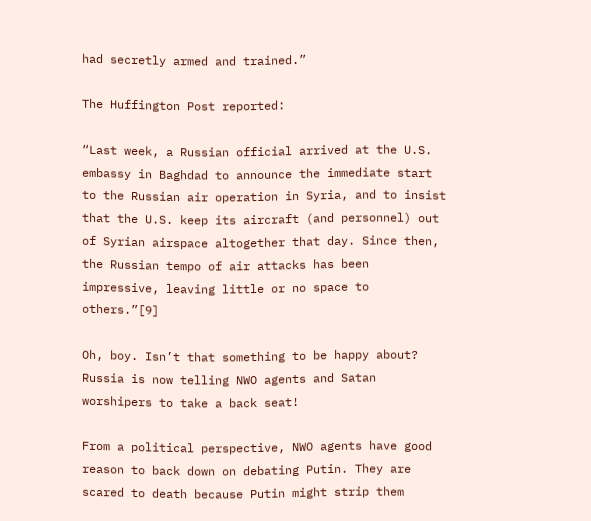had secretly armed and trained.”

The Huffington Post reported:

“Last week, a Russian official arrived at the U.S. embassy in Baghdad to announce the immediate start to the Russian air operation in Syria, and to insist that the U.S. keep its aircraft (and personnel) out of Syrian airspace altogether that day. Since then, the Russian tempo of air attacks has been impressive, leaving little or no space to others.”[9]

Oh, boy. Isn’t that something to be happy about? Russia is now telling NWO agents and Satan worshipers to take a back seat!

From a political perspective, NWO agents have good reason to back down on debating Putin. They are scared to death because Putin might strip them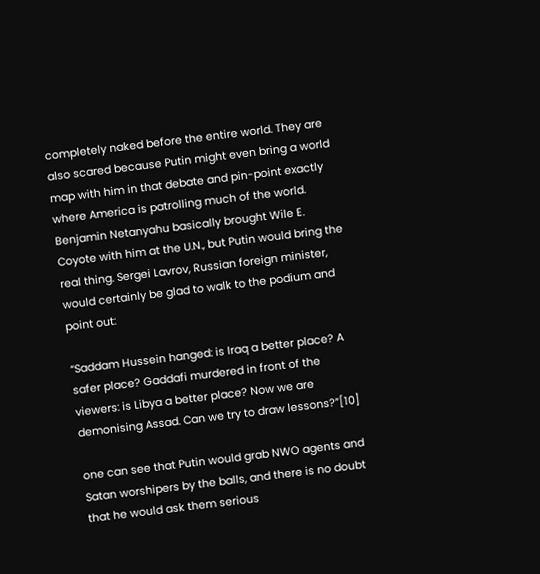completely naked before the entire world. They are also scared because Putin might even bring a world map with him in that debate and pin-point exactly where America is patrolling much of the world. Benjamin Netanyahu basically brought Wile E. Coyote with him at the U.N., but Putin would bring the real thing. Sergei Lavrov, Russian foreign minister, would certainly be glad to walk to the podium and point out:

“Saddam Hussein hanged: is Iraq a better place? A safer place? Gaddafi murdered in front of the viewers: is Libya a better place? Now we are demonising Assad. Can we try to draw lessons?”[10]

one can see that Putin would grab NWO agents and Satan worshipers by the balls, and there is no doubt that he would ask them serious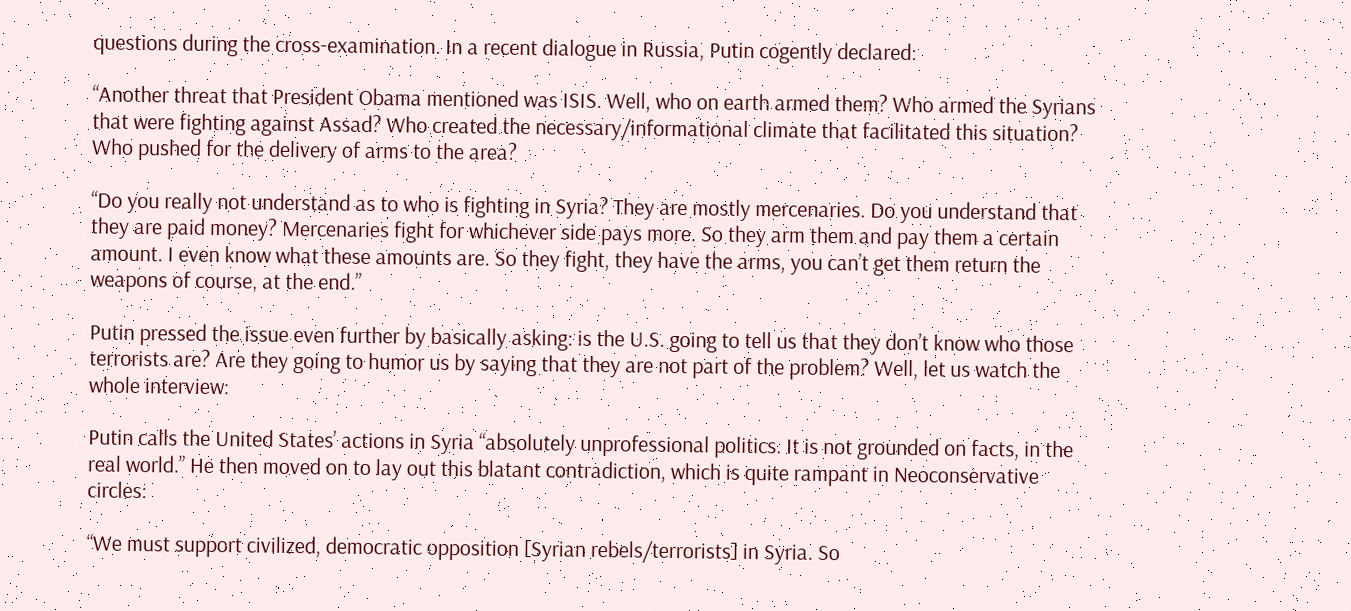questions during the cross-examination. In a recent dialogue in Russia, Putin cogently declared:

“Another threat that President Obama mentioned was ISIS. Well, who on earth armed them? Who armed the Syrians that were fighting against Assad? Who created the necessary/informational climate that facilitated this situation? Who pushed for the delivery of arms to the area?

“Do you really not understand as to who is fighting in Syria? They are mostly mercenaries. Do you understand that they are paid money? Mercenaries fight for whichever side pays more. So they arm them and pay them a certain amount. I even know what these amounts are. So they fight, they have the arms, you can’t get them return the weapons of course, at the end.”

Putin pressed the issue even further by basically asking: is the U.S. going to tell us that they don’t know who those terrorists are? Are they going to humor us by saying that they are not part of the problem? Well, let us watch the whole interview:

Putin calls the United States’ actions in Syria “absolutely unprofessional politics. It is not grounded on facts, in the real world.” He then moved on to lay out this blatant contradiction, which is quite rampant in Neoconservative circles:

“We must support civilized, democratic opposition [Syrian rebels/terrorists] in Syria. So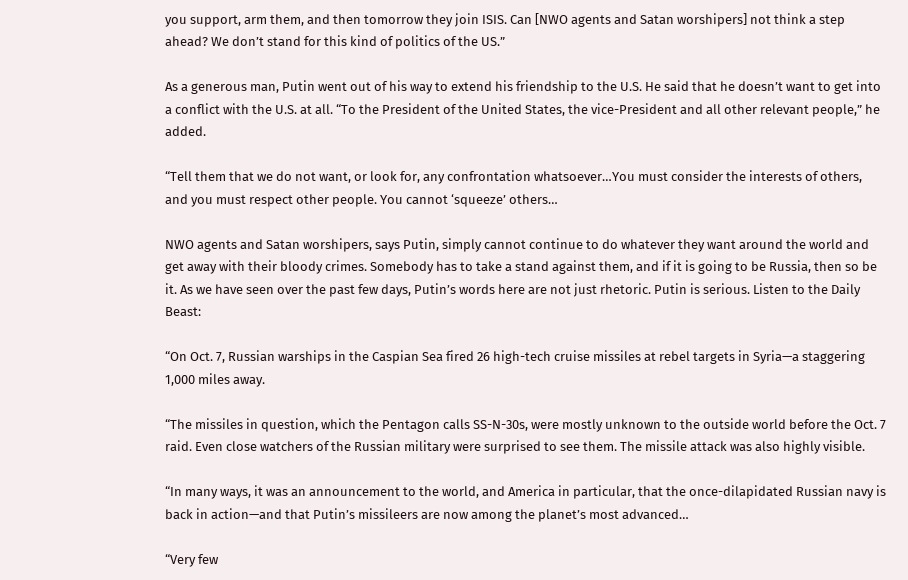you support, arm them, and then tomorrow they join ISIS. Can [NWO agents and Satan worshipers] not think a step ahead? We don’t stand for this kind of politics of the US.”

As a generous man, Putin went out of his way to extend his friendship to the U.S. He said that he doesn’t want to get into a conflict with the U.S. at all. “To the President of the United States, the vice-President and all other relevant people,” he added.

“Tell them that we do not want, or look for, any confrontation whatsoever…You must consider the interests of others, and you must respect other people. You cannot ‘squeeze’ others…

NWO agents and Satan worshipers, says Putin, simply cannot continue to do whatever they want around the world and get away with their bloody crimes. Somebody has to take a stand against them, and if it is going to be Russia, then so be it. As we have seen over the past few days, Putin’s words here are not just rhetoric. Putin is serious. Listen to the Daily Beast:

“On Oct. 7, Russian warships in the Caspian Sea fired 26 high-tech cruise missiles at rebel targets in Syria—a staggering 1,000 miles away.

“The missiles in question, which the Pentagon calls SS-N-30s, were mostly unknown to the outside world before the Oct. 7 raid. Even close watchers of the Russian military were surprised to see them. The missile attack was also highly visible.

“In many ways, it was an announcement to the world, and America in particular, that the once-dilapidated Russian navy is back in action—and that Putin’s missileers are now among the planet’s most advanced…

“Very few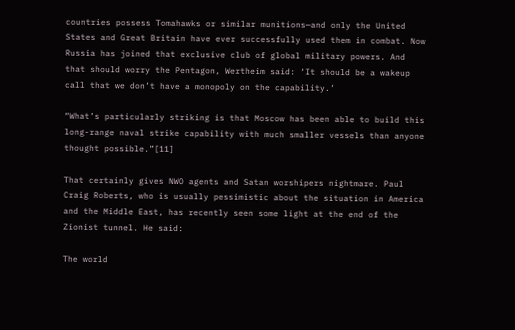countries possess Tomahawks or similar munitions—and only the United States and Great Britain have ever successfully used them in combat. Now Russia has joined that exclusive club of global military powers. And that should worry the Pentagon, Wertheim said: ‘It should be a wakeup call that we don’t have a monopoly on the capability.’

“What’s particularly striking is that Moscow has been able to build this long-range naval strike capability with much smaller vessels than anyone thought possible.”[11]

That certainly gives NWO agents and Satan worshipers nightmare. Paul Craig Roberts, who is usually pessimistic about the situation in America and the Middle East, has recently seen some light at the end of the Zionist tunnel. He said:

The world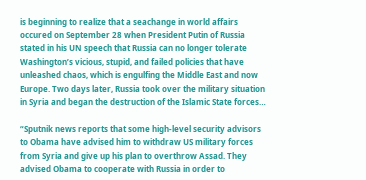is beginning to realize that a seachange in world affairs occured on September 28 when President Putin of Russia stated in his UN speech that Russia can no longer tolerate Washington’s vicious, stupid, and failed policies that have unleashed chaos, which is engulfing the Middle East and now Europe. Two days later, Russia took over the military situation in Syria and began the destruction of the Islamic State forces…

“Sputnik news reports that some high-level security advisors to Obama have advised him to withdraw US military forces from Syria and give up his plan to overthrow Assad. They advised Obama to cooperate with Russia in order to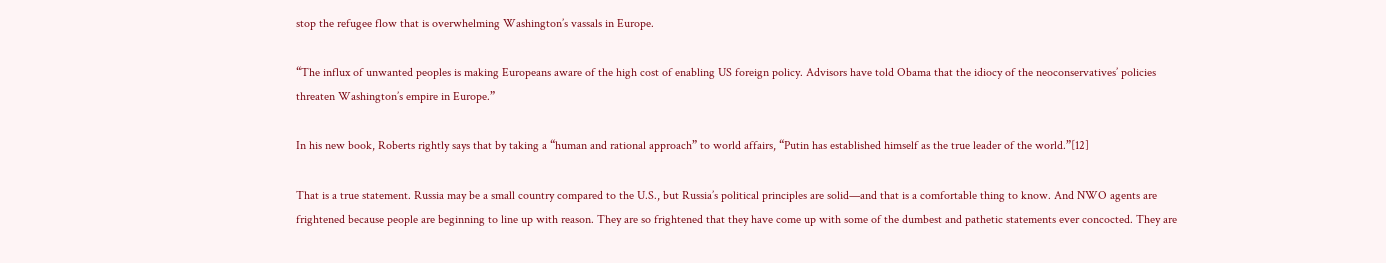stop the refugee flow that is overwhelming Washington’s vassals in Europe.

“The influx of unwanted peoples is making Europeans aware of the high cost of enabling US foreign policy. Advisors have told Obama that the idiocy of the neoconservatives’ policies threaten Washington’s empire in Europe.”

In his new book, Roberts rightly says that by taking a “human and rational approach” to world affairs, “Putin has established himself as the true leader of the world.”[12]

That is a true statement. Russia may be a small country compared to the U.S., but Russia’s political principles are solid—and that is a comfortable thing to know. And NWO agents are frightened because people are beginning to line up with reason. They are so frightened that they have come up with some of the dumbest and pathetic statements ever concocted. They are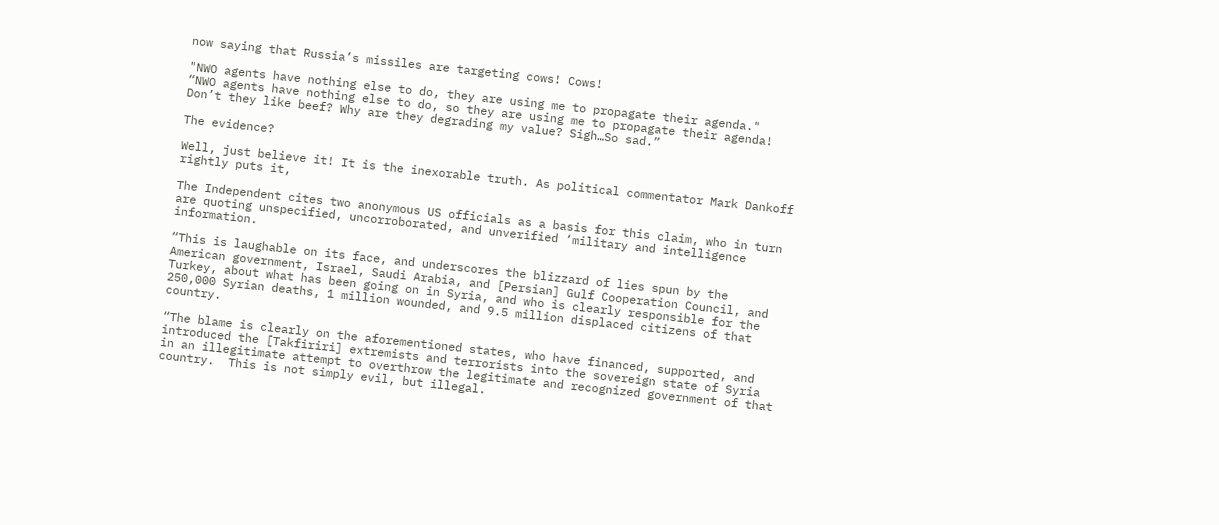now saying that Russia’s missiles are targeting cows! Cows!

"NWO agents have nothing else to do, they are using me to propagate their agenda."
“NWO agents have nothing else to do, so they are using me to propagate their agenda! Don’t they like beef? Why are they degrading my value? Sigh…So sad.”

The evidence?

Well, just believe it! It is the inexorable truth. As political commentator Mark Dankoff rightly puts it,

The Independent cites two anonymous US officials as a basis for this claim, who in turn are quoting unspecified, uncorroborated, and unverified ‘military and intelligence information.

“This is laughable on its face, and underscores the blizzard of lies spun by the American government, Israel, Saudi Arabia, and [Persian] Gulf Cooperation Council, and Turkey, about what has been going on in Syria, and who is clearly responsible for the 250,000 Syrian deaths, 1 million wounded, and 9.5 million displaced citizens of that country.

“The blame is clearly on the aforementioned states, who have financed, supported, and introduced the [Takfiriri] extremists and terrorists into the sovereign state of Syria in an illegitimate attempt to overthrow the legitimate and recognized government of that country.  This is not simply evil, but illegal.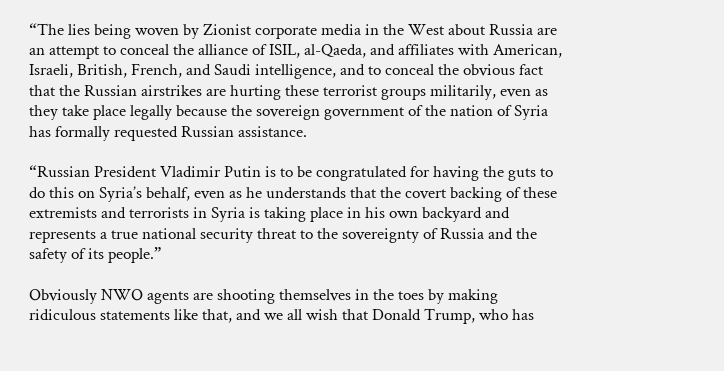“The lies being woven by Zionist corporate media in the West about Russia are an attempt to conceal the alliance of ISIL, al-Qaeda, and affiliates with American, Israeli, British, French, and Saudi intelligence, and to conceal the obvious fact that the Russian airstrikes are hurting these terrorist groups militarily, even as they take place legally because the sovereign government of the nation of Syria has formally requested Russian assistance.

“Russian President Vladimir Putin is to be congratulated for having the guts to do this on Syria’s behalf, even as he understands that the covert backing of these extremists and terrorists in Syria is taking place in his own backyard and represents a true national security threat to the sovereignty of Russia and the safety of its people.”

Obviously NWO agents are shooting themselves in the toes by making ridiculous statements like that, and we all wish that Donald Trump, who has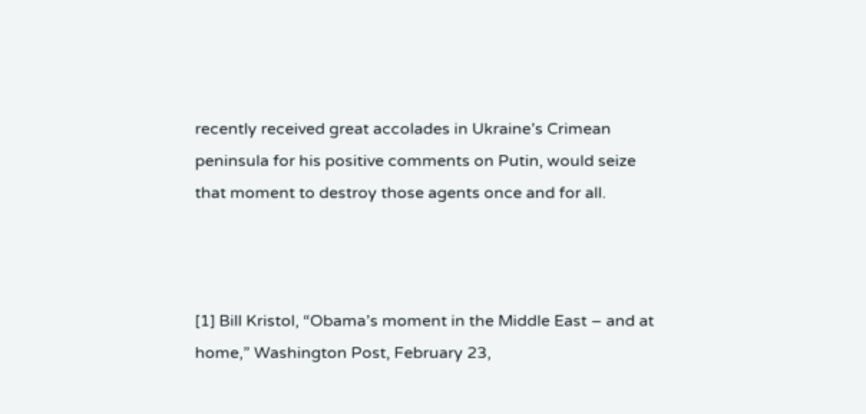recently received great accolades in Ukraine’s Crimean peninsula for his positive comments on Putin, would seize that moment to destroy those agents once and for all.



[1] Bill Kristol, “Obama’s moment in the Middle East – and at home,” Washington Post, February 23,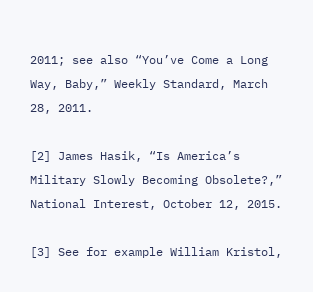2011; see also “You’ve Come a Long Way, Baby,” Weekly Standard, March 28, 2011.

[2] James Hasik, “Is America’s Military Slowly Becoming Obsolete?,” National Interest, October 12, 2015.

[3] See for example William Kristol,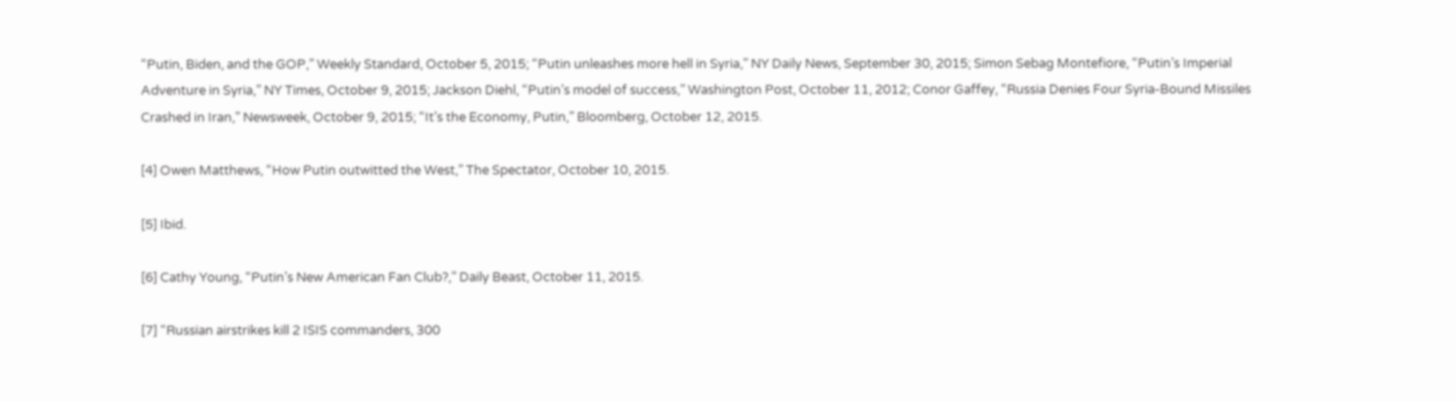“Putin, Biden, and the GOP,” Weekly Standard, October 5, 2015; “Putin unleashes more hell in Syria,” NY Daily News, September 30, 2015; Simon Sebag Montefiore, “Putin’s Imperial Adventure in Syria,” NY Times, October 9, 2015; Jackson Diehl, “Putin’s model of success,” Washington Post, October 11, 2012; Conor Gaffey, “Russia Denies Four Syria-Bound Missiles Crashed in Iran,” Newsweek, October 9, 2015; “It’s the Economy, Putin,” Bloomberg, October 12, 2015.

[4] Owen Matthews, “How Putin outwitted the West,” The Spectator, October 10, 2015.

[5] Ibid.

[6] Cathy Young, “Putin’s New American Fan Club?,” Daily Beast, October 11, 2015.

[7] “Russian airstrikes kill 2 ISIS commanders, 300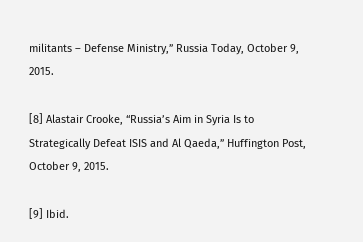militants – Defense Ministry,” Russia Today, October 9, 2015.

[8] Alastair Crooke, “Russia’s Aim in Syria Is to Strategically Defeat ISIS and Al Qaeda,” Huffington Post, October 9, 2015.

[9] Ibid.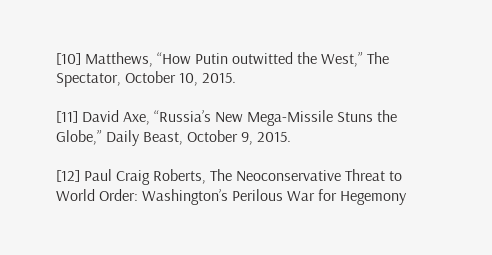[10] Matthews, “How Putin outwitted the West,” The Spectator, October 10, 2015.

[11] David Axe, “Russia’s New Mega-Missile Stuns the Globe,” Daily Beast, October 9, 2015.

[12] Paul Craig Roberts, The Neoconservative Threat to World Order: Washington’s Perilous War for Hegemony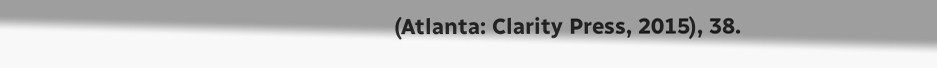(Atlanta: Clarity Press, 2015), 38.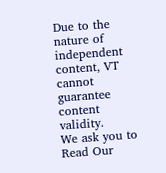Due to the nature of independent content, VT cannot guarantee content validity.
We ask you to Read Our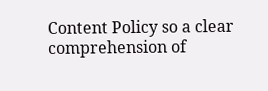Content Policy so a clear comprehension of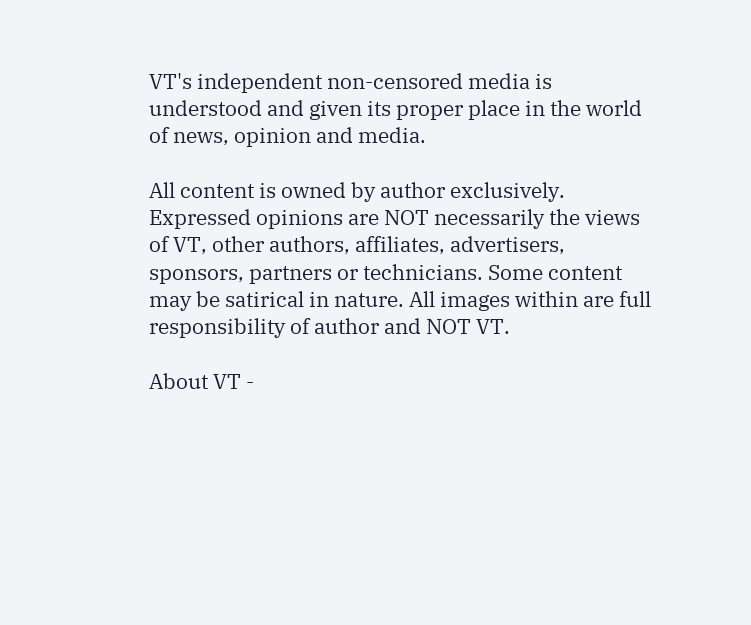VT's independent non-censored media is understood and given its proper place in the world of news, opinion and media.

All content is owned by author exclusively. Expressed opinions are NOT necessarily the views of VT, other authors, affiliates, advertisers, sponsors, partners or technicians. Some content may be satirical in nature. All images within are full responsibility of author and NOT VT.

About VT -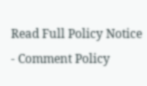Read Full Policy Notice - Comment Policy